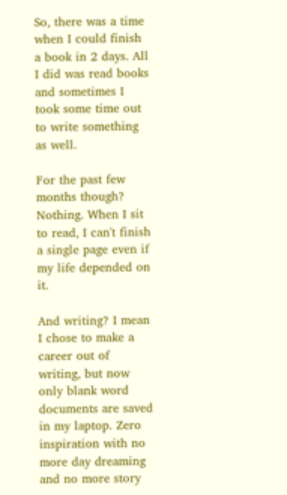So, there was a time when I could finish a book in 2 days. All I did was read books and sometimes I took some time out to write something as well.

For the past few months though? Nothing. When I sit to read, I can't finish a single page even if my life depended on it.

And writing? I mean I chose to make a career out of writing, but now only blank word documents are saved in my laptop. Zero inspiration with no more day dreaming and no more story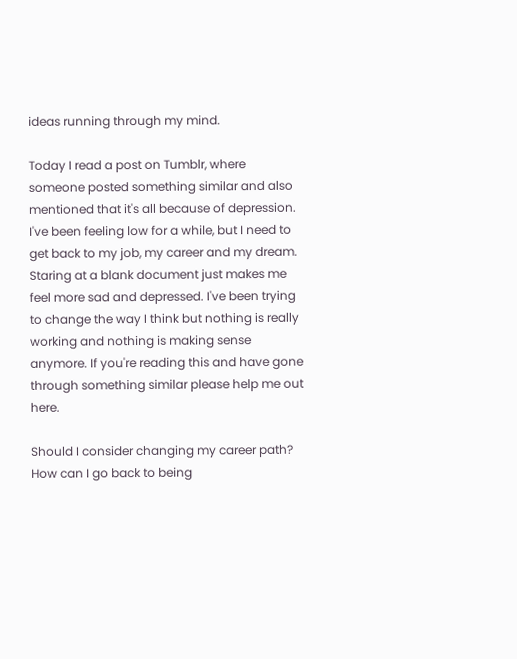ideas running through my mind.

Today I read a post on Tumblr, where someone posted something similar and also mentioned that it's all because of depression. I've been feeling low for a while, but I need to get back to my job, my career and my dream. Staring at a blank document just makes me feel more sad and depressed. I've been trying to change the way I think but nothing is really working and nothing is making sense anymore. If you're reading this and have gone through something similar please help me out here.

Should I consider changing my career path? How can I go back to being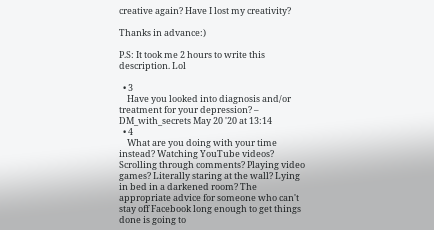creative again? Have I lost my creativity?

Thanks in advance:)

P.S: It took me 2 hours to write this description. Lol

  • 3
    Have you looked into diagnosis and/or treatment for your depression? – DM_with_secrets May 20 '20 at 13:14
  • 4
    What are you doing with your time instead? Watching YouTube videos? Scrolling through comments? Playing video games? Literally staring at the wall? Lying in bed in a darkened room? The appropriate advice for someone who can't stay off Facebook long enough to get things done is going to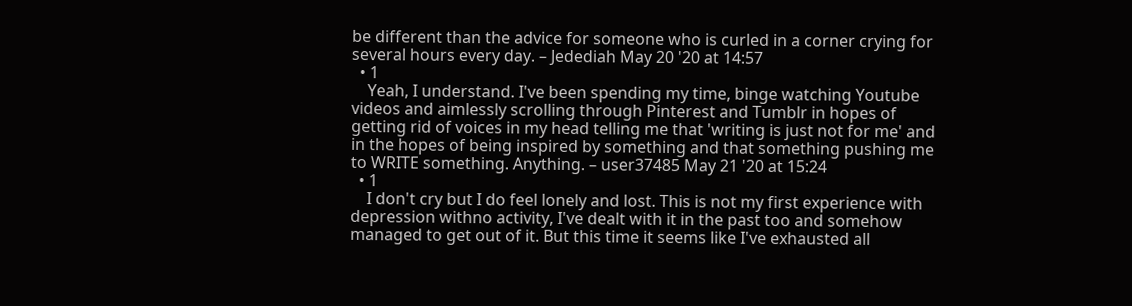be different than the advice for someone who is curled in a corner crying for several hours every day. – Jedediah May 20 '20 at 14:57
  • 1
    Yeah, I understand. I've been spending my time, binge watching Youtube videos and aimlessly scrolling through Pinterest and Tumblr in hopes of getting rid of voices in my head telling me that 'writing is just not for me' and in the hopes of being inspired by something and that something pushing me to WRITE something. Anything. – user37485 May 21 '20 at 15:24
  • 1
    I don't cry but I do feel lonely and lost. This is not my first experience with depression withno activity, I've dealt with it in the past too and somehow managed to get out of it. But this time it seems like I've exhausted all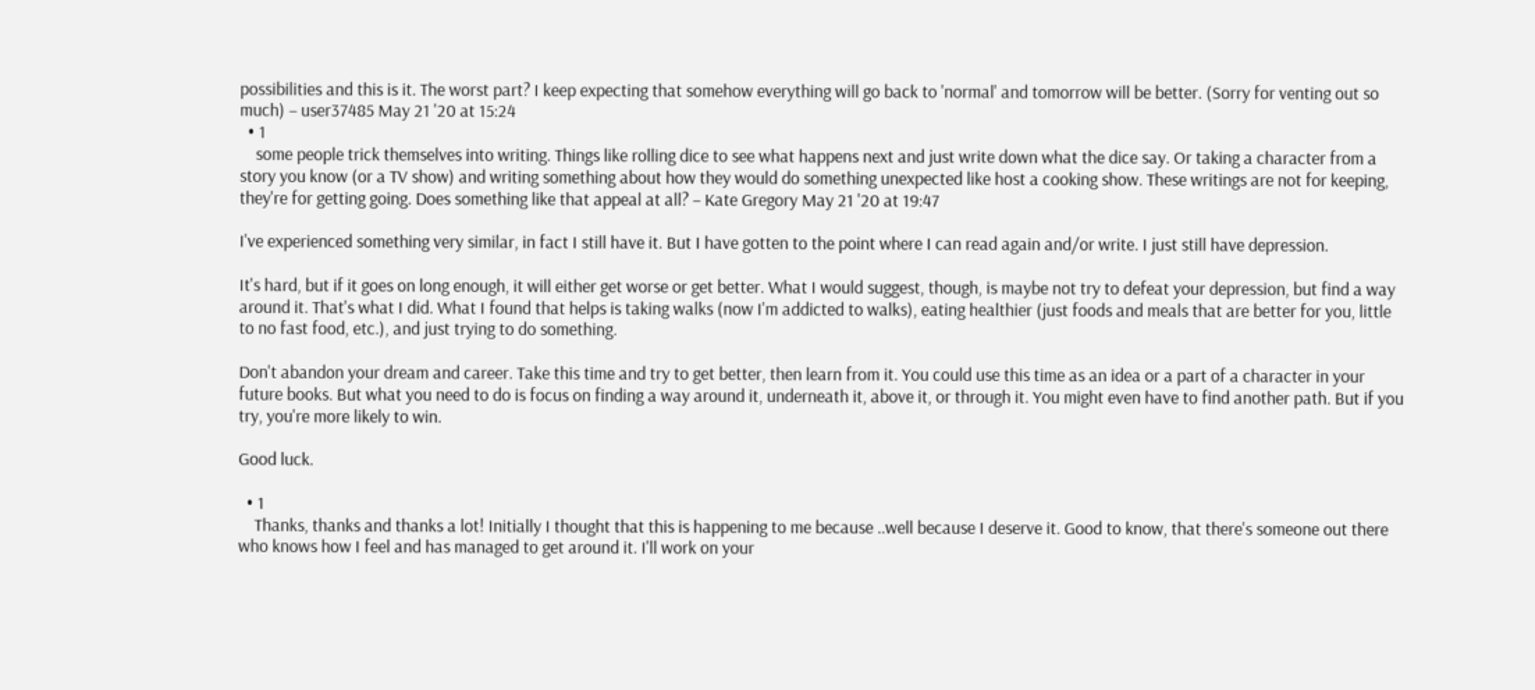possibilities and this is it. The worst part? I keep expecting that somehow everything will go back to 'normal' and tomorrow will be better. (Sorry for venting out so much) – user37485 May 21 '20 at 15:24
  • 1
    some people trick themselves into writing. Things like rolling dice to see what happens next and just write down what the dice say. Or taking a character from a story you know (or a TV show) and writing something about how they would do something unexpected like host a cooking show. These writings are not for keeping, they're for getting going. Does something like that appeal at all? – Kate Gregory May 21 '20 at 19:47

I've experienced something very similar, in fact I still have it. But I have gotten to the point where I can read again and/or write. I just still have depression.

It's hard, but if it goes on long enough, it will either get worse or get better. What I would suggest, though, is maybe not try to defeat your depression, but find a way around it. That's what I did. What I found that helps is taking walks (now I'm addicted to walks), eating healthier (just foods and meals that are better for you, little to no fast food, etc.), and just trying to do something.

Don't abandon your dream and career. Take this time and try to get better, then learn from it. You could use this time as an idea or a part of a character in your future books. But what you need to do is focus on finding a way around it, underneath it, above it, or through it. You might even have to find another path. But if you try, you're more likely to win.

Good luck.

  • 1
    Thanks, thanks and thanks a lot! Initially I thought that this is happening to me because ..well because I deserve it. Good to know, that there's someone out there who knows how I feel and has managed to get around it. I'll work on your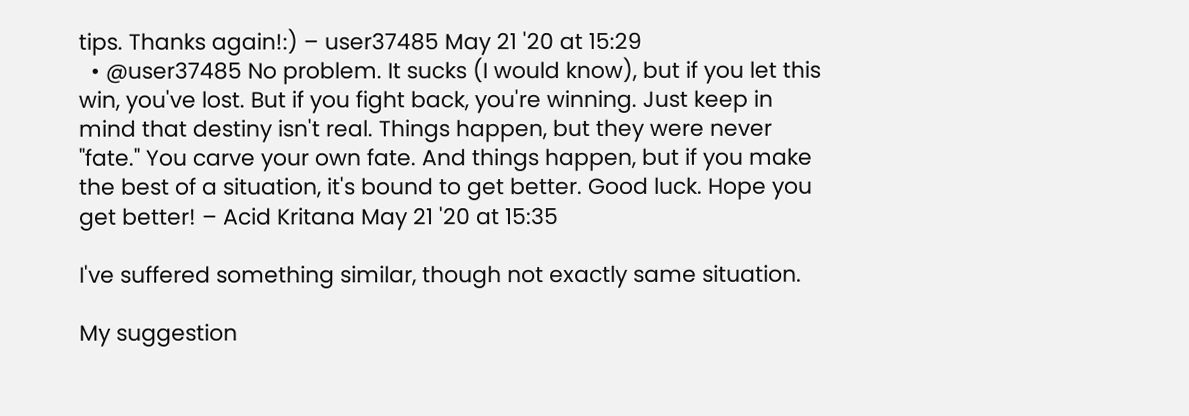tips. Thanks again!:) – user37485 May 21 '20 at 15:29
  • @user37485 No problem. It sucks (I would know), but if you let this win, you've lost. But if you fight back, you're winning. Just keep in mind that destiny isn't real. Things happen, but they were never "fate." You carve your own fate. And things happen, but if you make the best of a situation, it's bound to get better. Good luck. Hope you get better! – Acid Kritana May 21 '20 at 15:35

I've suffered something similar, though not exactly same situation.

My suggestion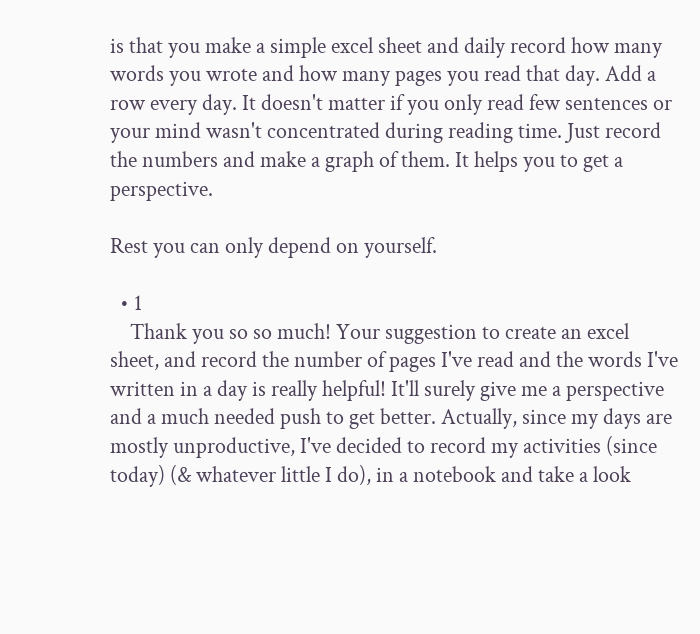is that you make a simple excel sheet and daily record how many words you wrote and how many pages you read that day. Add a row every day. It doesn't matter if you only read few sentences or your mind wasn't concentrated during reading time. Just record the numbers and make a graph of them. It helps you to get a perspective.

Rest you can only depend on yourself.

  • 1
    Thank you so so much! Your suggestion to create an excel sheet, and record the number of pages I've read and the words I've written in a day is really helpful! It'll surely give me a perspective and a much needed push to get better. Actually, since my days are mostly unproductive, I've decided to record my activities (since today) (& whatever little I do), in a notebook and take a look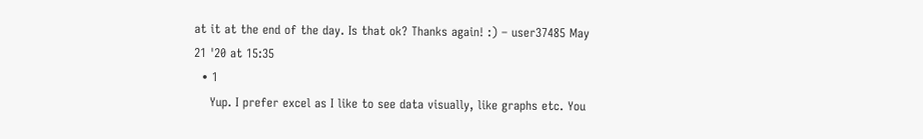at it at the end of the day. Is that ok? Thanks again! :) – user37485 May 21 '20 at 15:35
  • 1
    Yup. I prefer excel as I like to see data visually, like graphs etc. You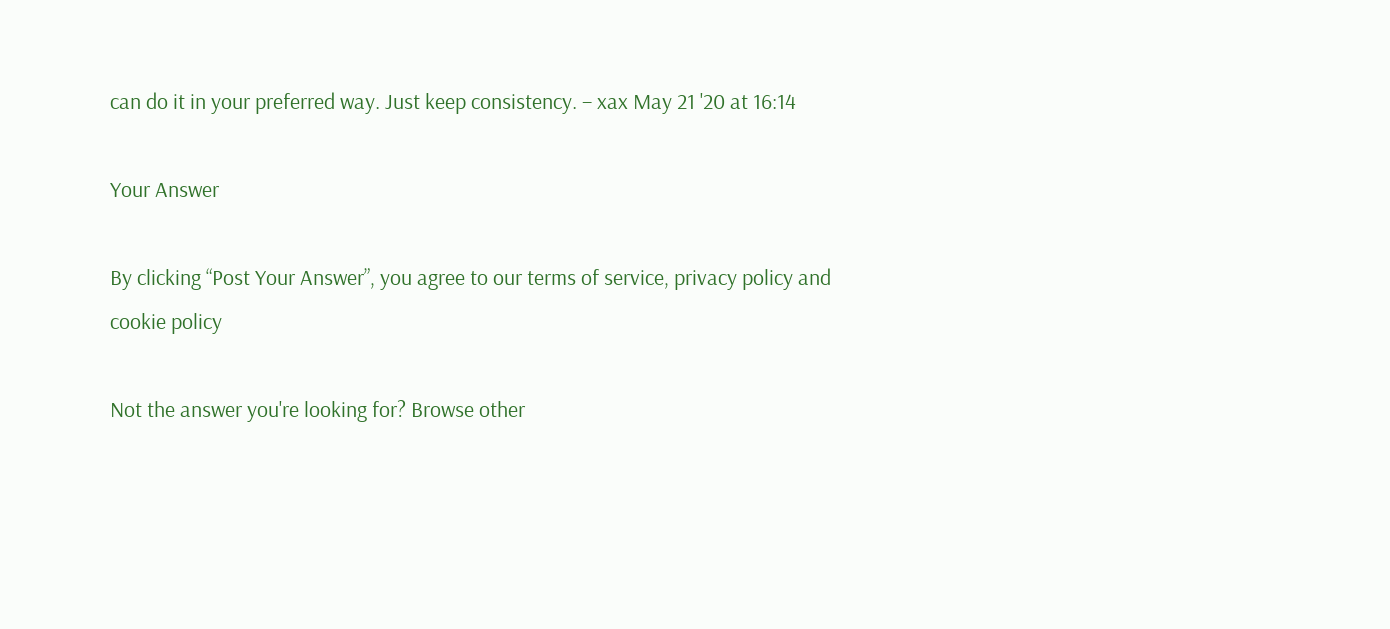can do it in your preferred way. Just keep consistency. – xax May 21 '20 at 16:14

Your Answer

By clicking “Post Your Answer”, you agree to our terms of service, privacy policy and cookie policy

Not the answer you're looking for? Browse other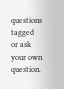questions tagged or ask your own question.